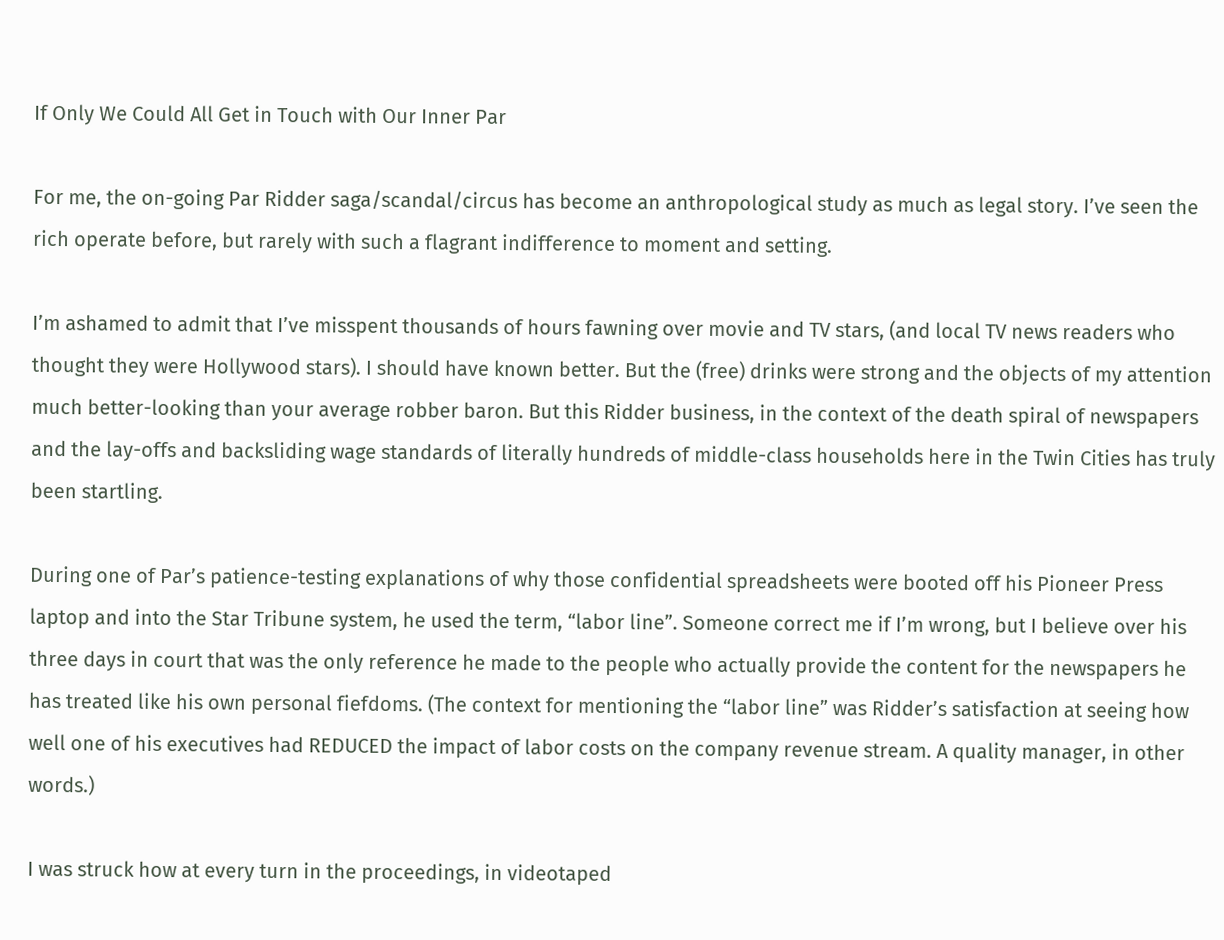If Only We Could All Get in Touch with Our Inner Par

For me, the on-going Par Ridder saga/scandal/circus has become an anthropological study as much as legal story. I’ve seen the rich operate before, but rarely with such a flagrant indifference to moment and setting.

I’m ashamed to admit that I’ve misspent thousands of hours fawning over movie and TV stars, (and local TV news readers who thought they were Hollywood stars). I should have known better. But the (free) drinks were strong and the objects of my attention much better-looking than your average robber baron. But this Ridder business, in the context of the death spiral of newspapers and the lay-offs and backsliding wage standards of literally hundreds of middle-class households here in the Twin Cities has truly been startling.

During one of Par’s patience-testing explanations of why those confidential spreadsheets were booted off his Pioneer Press laptop and into the Star Tribune system, he used the term, “labor line”. Someone correct me if I’m wrong, but I believe over his three days in court that was the only reference he made to the people who actually provide the content for the newspapers he has treated like his own personal fiefdoms. (The context for mentioning the “labor line” was Ridder’s satisfaction at seeing how well one of his executives had REDUCED the impact of labor costs on the company revenue stream. A quality manager, in other words.)

I was struck how at every turn in the proceedings, in videotaped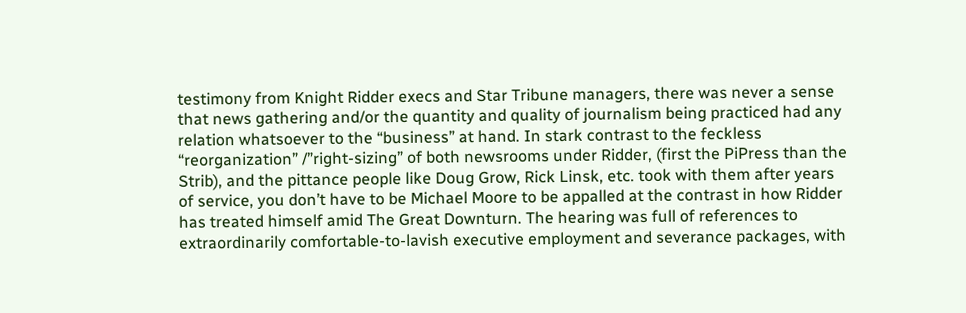testimony from Knight Ridder execs and Star Tribune managers, there was never a sense that news gathering and/or the quantity and quality of journalism being practiced had any relation whatsoever to the “business” at hand. In stark contrast to the feckless “reorganization” /”right-sizing” of both newsrooms under Ridder, (first the PiPress than the Strib), and the pittance people like Doug Grow, Rick Linsk, etc. took with them after years of service, you don’t have to be Michael Moore to be appalled at the contrast in how Ridder has treated himself amid The Great Downturn. The hearing was full of references to extraordinarily comfortable-to-lavish executive employment and severance packages, with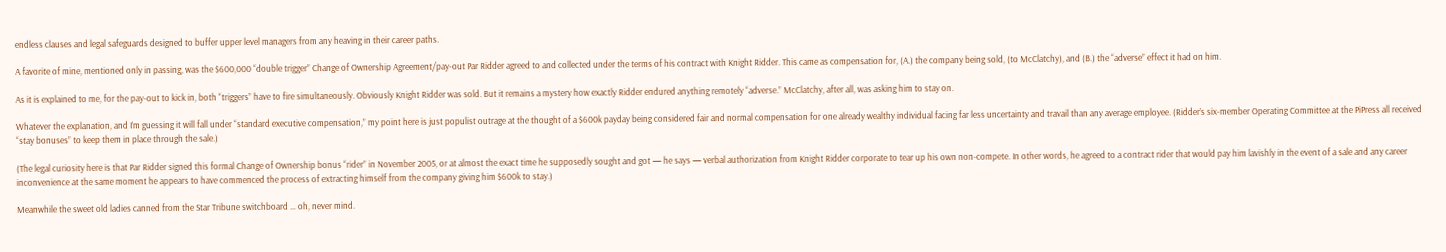endless clauses and legal safeguards designed to buffer upper level managers from any heaving in their career paths.

A favorite of mine, mentioned only in passing, was the $600,000 “double trigger” Change of Ownership Agreement/pay-out Par Ridder agreed to and collected under the terms of his contract with Knight Ridder. This came as compensation for, (A.) the company being sold, (to McClatchy), and (B.) the “adverse” effect it had on him.

As it is explained to me, for the pay-out to kick in, both “triggers” have to fire simultaneously. Obviously Knight Ridder was sold. But it remains a mystery how exactly Ridder endured anything remotely “adverse.” McClatchy, after all, was asking him to stay on.

Whatever the explanation, and I’m guessing it will fall under “standard executive compensation,” my point here is just populist outrage at the thought of a $600k payday being considered fair and normal compensation for one already wealthy individual facing far less uncertainty and travail than any average employee. (Ridder’s six-member Operating Committee at the PiPress all received “stay bonuses” to keep them in place through the sale.)

(The legal curiosity here is that Par Ridder signed this formal Change of Ownership bonus “rider” in November 2005, or at almost the exact time he supposedly sought and got — he says — verbal authorization from Knight Ridder corporate to tear up his own non-compete. In other words, he agreed to a contract rider that would pay him lavishly in the event of a sale and any career inconvenience at the same moment he appears to have commenced the process of extracting himself from the company giving him $600k to stay.)

Meanwhile the sweet old ladies canned from the Star Tribune switchboard … oh, never mind.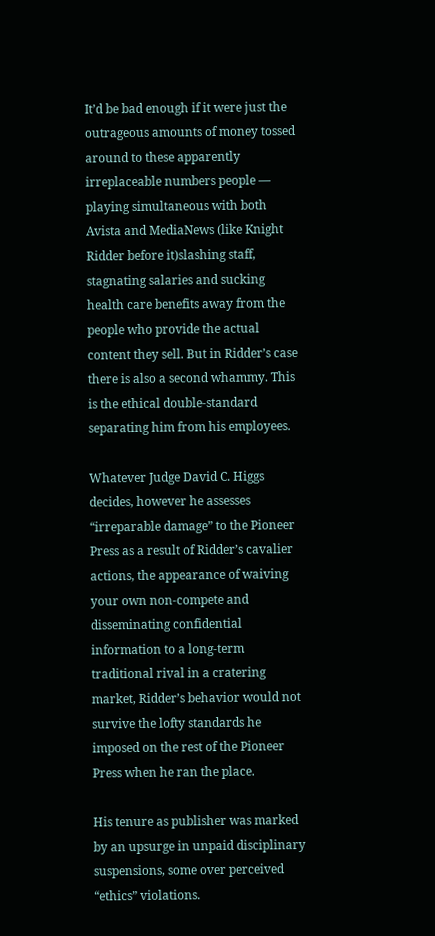It’d be bad enough if it were just the outrageous amounts of money tossed around to these apparently irreplaceable numbers people — playing simultaneous with both Avista and MediaNews (like Knight Ridder before it)slashing staff, stagnating salaries and sucking health care benefits away from the people who provide the actual content they sell. But in Ridder’s case there is also a second whammy. This is the ethical double-standard separating him from his employees.

Whatever Judge David C. Higgs decides, however he assesses “irreparable damage” to the Pioneer Press as a result of Ridder’s cavalier actions, the appearance of waiving your own non-compete and disseminating confidential information to a long-term traditional rival in a cratering market, Ridder’s behavior would not survive the lofty standards he imposed on the rest of the Pioneer Press when he ran the place.

His tenure as publisher was marked by an upsurge in unpaid disciplinary suspensions, some over perceived “ethics” violations.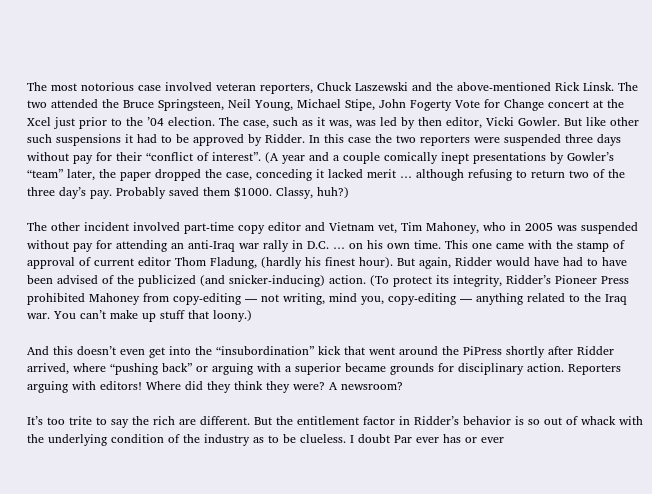The most notorious case involved veteran reporters, Chuck Laszewski and the above-mentioned Rick Linsk. The two attended the Bruce Springsteen, Neil Young, Michael Stipe, John Fogerty Vote for Change concert at the Xcel just prior to the ’04 election. The case, such as it was, was led by then editor, Vicki Gowler. But like other such suspensions it had to be approved by Ridder. In this case the two reporters were suspended three days without pay for their “conflict of interest”. (A year and a couple comically inept presentations by Gowler’s “team” later, the paper dropped the case, conceding it lacked merit … although refusing to return two of the three day’s pay. Probably saved them $1000. Classy, huh?)

The other incident involved part-time copy editor and Vietnam vet, Tim Mahoney, who in 2005 was suspended without pay for attending an anti-Iraq war rally in D.C. … on his own time. This one came with the stamp of approval of current editor Thom Fladung, (hardly his finest hour). But again, Ridder would have had to have been advised of the publicized (and snicker-inducing) action. (To protect its integrity, Ridder’s Pioneer Press prohibited Mahoney from copy-editing — not writing, mind you, copy-editing — anything related to the Iraq war. You can’t make up stuff that loony.)

And this doesn’t even get into the “insubordination” kick that went around the PiPress shortly after Ridder arrived, where “pushing back” or arguing with a superior became grounds for disciplinary action. Reporters arguing with editors! Where did they think they were? A newsroom?

It’s too trite to say the rich are different. But the entitlement factor in Ridder’s behavior is so out of whack with the underlying condition of the industry as to be clueless. I doubt Par ever has or ever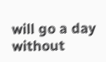will go a day without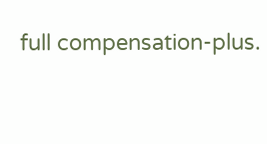full compensation-plus.